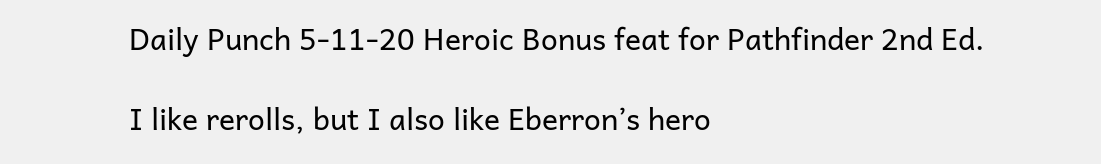Daily Punch 5-11-20 Heroic Bonus feat for Pathfinder 2nd Ed.

I like rerolls, but I also like Eberron’s hero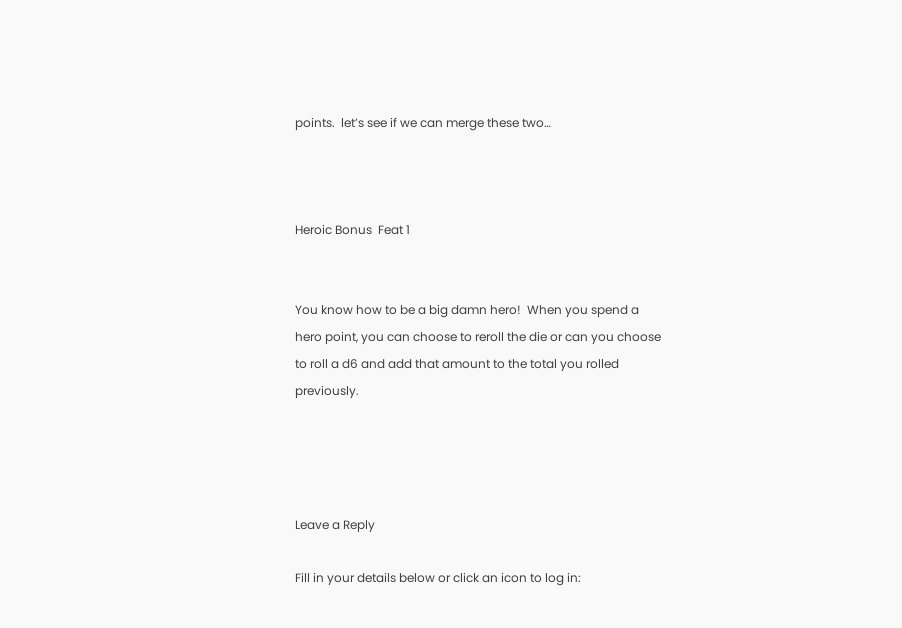points.  let’s see if we can merge these two…



Heroic Bonus  Feat 1


You know how to be a big damn hero!  When you spend a hero point, you can choose to reroll the die or can you choose to roll a d6 and add that amount to the total you rolled previously.




Leave a Reply

Fill in your details below or click an icon to log in: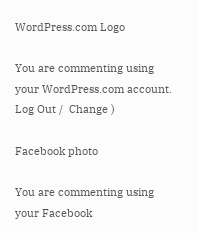WordPress.com Logo

You are commenting using your WordPress.com account. Log Out /  Change )

Facebook photo

You are commenting using your Facebook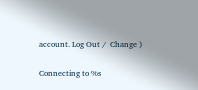account. Log Out /  Change )

Connecting to %s